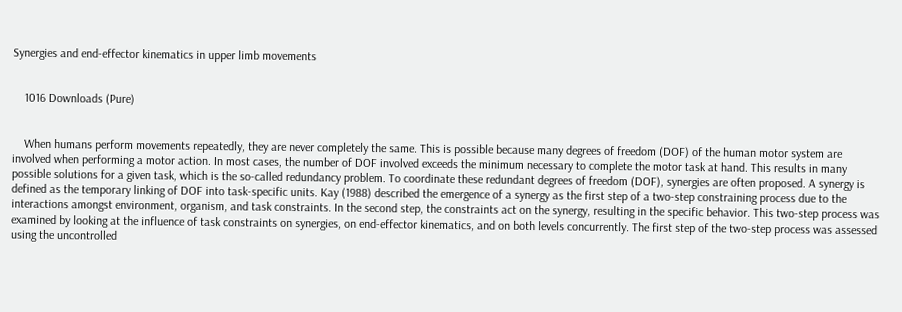Synergies and end-effector kinematics in upper limb movements


    1016 Downloads (Pure)


    When humans perform movements repeatedly, they are never completely the same. This is possible because many degrees of freedom (DOF) of the human motor system are involved when performing a motor action. In most cases, the number of DOF involved exceeds the minimum necessary to complete the motor task at hand. This results in many possible solutions for a given task, which is the so-called redundancy problem. To coordinate these redundant degrees of freedom (DOF), synergies are often proposed. A synergy is defined as the temporary linking of DOF into task-specific units. Kay (1988) described the emergence of a synergy as the first step of a two-step constraining process due to the interactions amongst environment, organism, and task constraints. In the second step, the constraints act on the synergy, resulting in the specific behavior. This two-step process was examined by looking at the influence of task constraints on synergies, on end-effector kinematics, and on both levels concurrently. The first step of the two-step process was assessed using the uncontrolled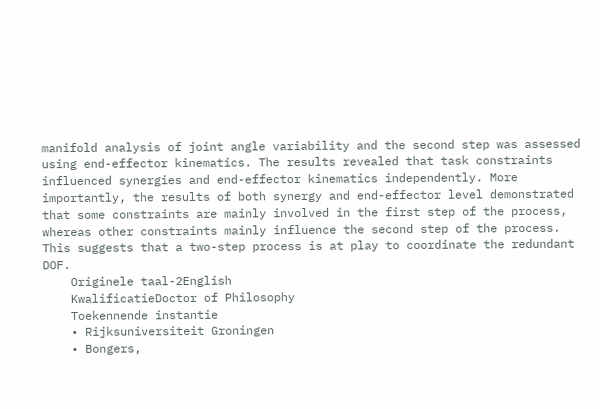manifold analysis of joint angle variability and the second step was assessed using end-effector kinematics. The results revealed that task constraints influenced synergies and end-effector kinematics independently. More importantly, the results of both synergy and end-effector level demonstrated that some constraints are mainly involved in the first step of the process, whereas other constraints mainly influence the second step of the process. This suggests that a two-step process is at play to coordinate the redundant DOF.
    Originele taal-2English
    KwalificatieDoctor of Philosophy
    Toekennende instantie
    • Rijksuniversiteit Groningen
    • Bongers,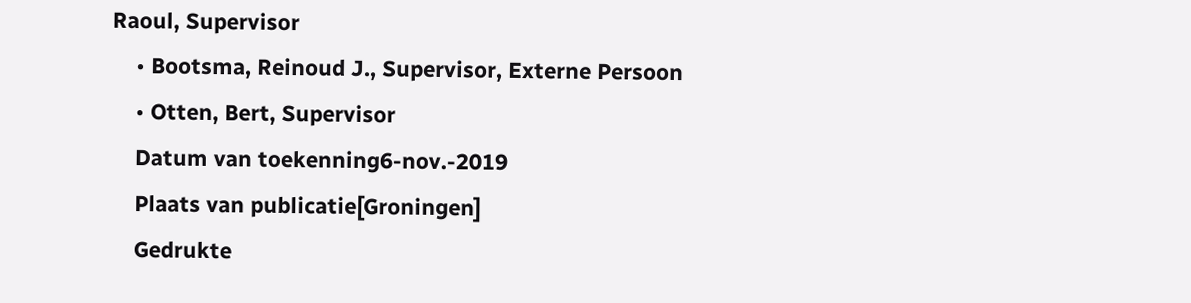Raoul, Supervisor
    • Bootsma, Reinoud J., Supervisor, Externe Persoon
    • Otten, Bert, Supervisor
    Datum van toekenning6-nov.-2019
    Plaats van publicatie[Groningen]
    Gedrukte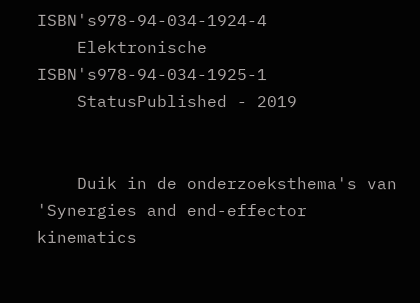ISBN's978-94-034-1924-4
    Elektronische ISBN's978-94-034-1925-1
    StatusPublished - 2019


    Duik in de onderzoeksthema's van 'Synergies and end-effector kinematics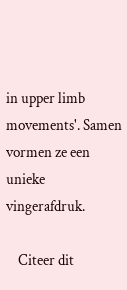in upper limb movements'. Samen vormen ze een unieke vingerafdruk.

    Citeer dit